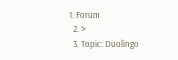1. Forum
  2. >
  3. Topic: Duolingo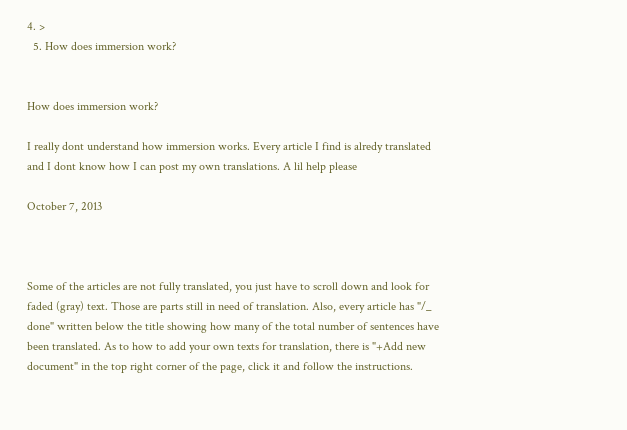4. >
  5. How does immersion work?


How does immersion work?

I really dont understand how immersion works. Every article I find is alredy translated and I dont know how I can post my own translations. A lil help please

October 7, 2013



Some of the articles are not fully translated, you just have to scroll down and look for faded (gray) text. Those are parts still in need of translation. Also, every article has "/_ done" written below the title showing how many of the total number of sentences have been translated. As to how to add your own texts for translation, there is "+Add new document" in the top right corner of the page, click it and follow the instructions.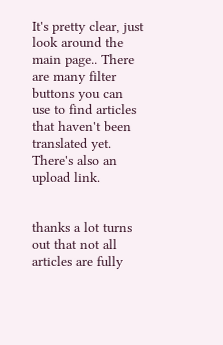It's pretty clear, just look around the main page.. There are many filter buttons you can use to find articles that haven't been translated yet. There's also an upload link.


thanks a lot turns out that not all articles are fully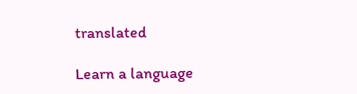translated

Learn a language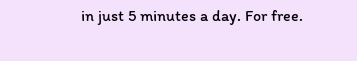in just 5 minutes a day. For free.